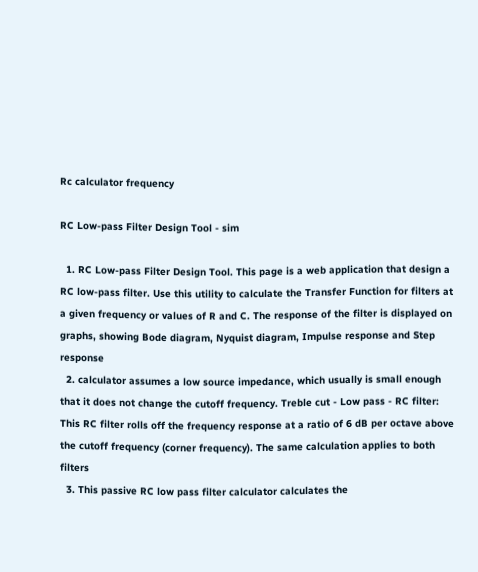Rc calculator frequency

RC Low-pass Filter Design Tool - sim

  1. RC Low-pass Filter Design Tool. This page is a web application that design a RC low-pass filter. Use this utility to calculate the Transfer Function for filters at a given frequency or values of R and C. The response of the filter is displayed on graphs, showing Bode diagram, Nyquist diagram, Impulse response and Step response
  2. calculator assumes a low source impedance, which usually is small enough that it does not change the cutoff frequency. Treble cut - Low pass - RC filter: This RC filter rolls off the frequency response at a ratio of 6 dB per octave above the cutoff frequency (corner frequency). The same calculation applies to both filters
  3. This passive RC low pass filter calculator calculates the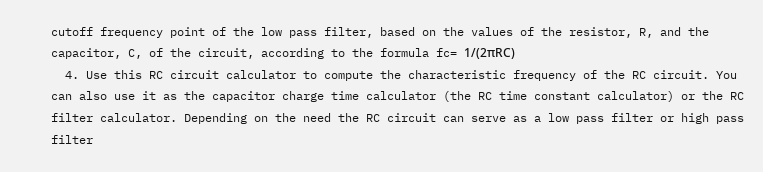cutoff frequency point of the low pass filter, based on the values of the resistor, R, and the capacitor, C, of the circuit, according to the formula fc= 1/(2πRC)
  4. Use this RC circuit calculator to compute the characteristic frequency of the RC circuit. You can also use it as the capacitor charge time calculator (the RC time constant calculator) or the RC filter calculator. Depending on the need the RC circuit can serve as a low pass filter or high pass filter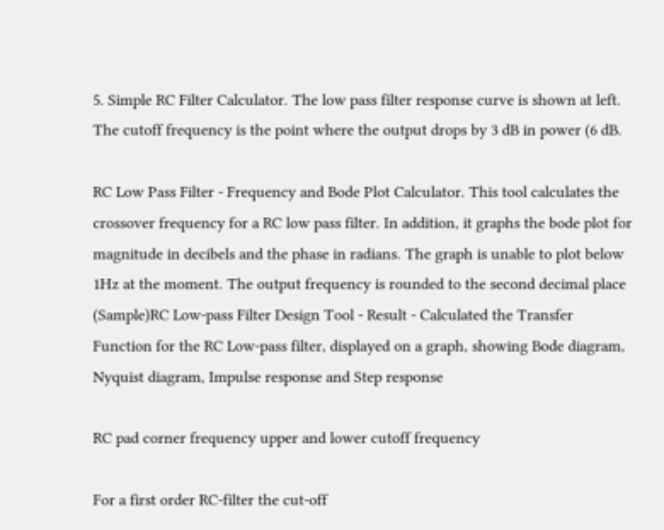5. Simple RC Filter Calculator. The low pass filter response curve is shown at left. The cutoff frequency is the point where the output drops by 3 dB in power (6 dB.

RC Low Pass Filter - Frequency and Bode Plot Calculator. This tool calculates the crossover frequency for a RC low pass filter. In addition, it graphs the bode plot for magnitude in decibels and the phase in radians. The graph is unable to plot below 1Hz at the moment. The output frequency is rounded to the second decimal place (Sample)RC Low-pass Filter Design Tool - Result - Calculated the Transfer Function for the RC Low-pass filter, displayed on a graph, showing Bode diagram, Nyquist diagram, Impulse response and Step response

RC pad corner frequency upper and lower cutoff frequency

For a first order RC-filter the cut-off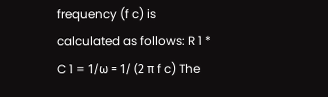frequency (f c) is calculated as follows: R 1 * C 1 = 1/ω = 1/ (2 π f c) The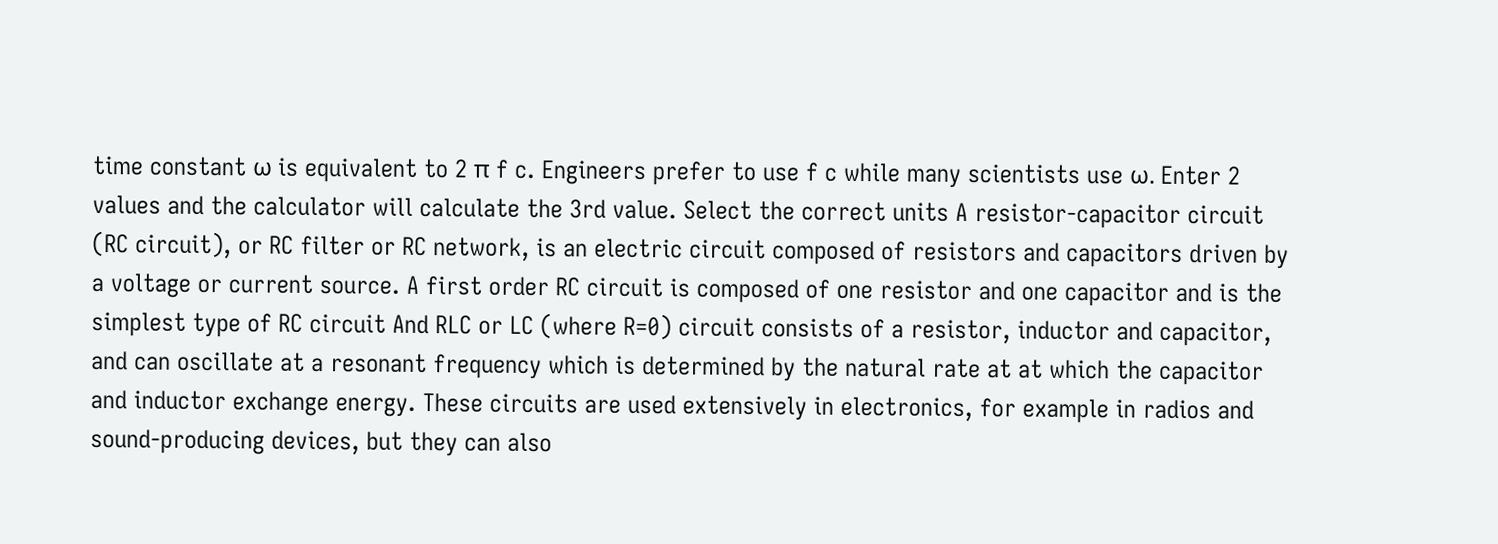time constant ω is equivalent to 2 π f c. Engineers prefer to use f c while many scientists use ω. Enter 2 values and the calculator will calculate the 3rd value. Select the correct units A resistor-capacitor circuit (RC circuit), or RC filter or RC network, is an electric circuit composed of resistors and capacitors driven by a voltage or current source. A first order RC circuit is composed of one resistor and one capacitor and is the simplest type of RC circuit And RLC or LC (where R=0) circuit consists of a resistor, inductor and capacitor, and can oscillate at a resonant frequency which is determined by the natural rate at at which the capacitor and inductor exchange energy. These circuits are used extensively in electronics, for example in radios and sound-producing devices, but they can also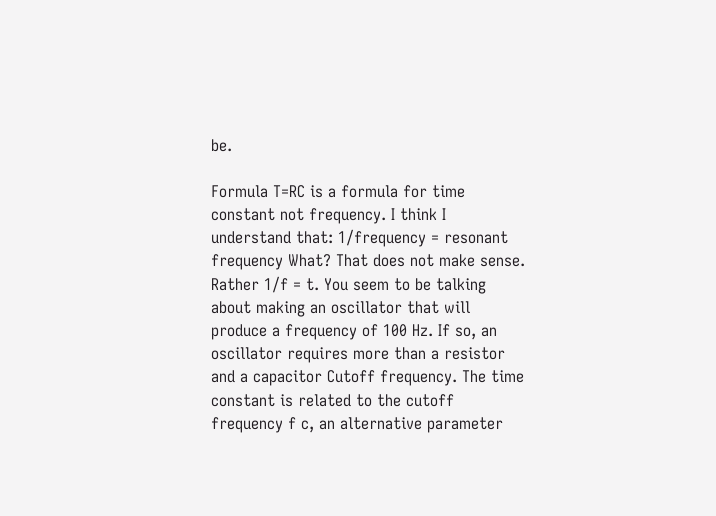be.

Formula T=RC is a formula for time constant not frequency. I think I understand that: 1/frequency = resonant frequency What? That does not make sense. Rather 1/f = t. You seem to be talking about making an oscillator that will produce a frequency of 100 Hz. If so, an oscillator requires more than a resistor and a capacitor Cutoff frequency. The time constant is related to the cutoff frequency f c, an alternative parameter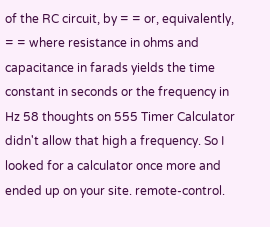of the RC circuit, by = = or, equivalently, = = where resistance in ohms and capacitance in farads yields the time constant in seconds or the frequency in Hz 58 thoughts on 555 Timer Calculator didn't allow that high a frequency. So I looked for a calculator once more and ended up on your site. remote-control.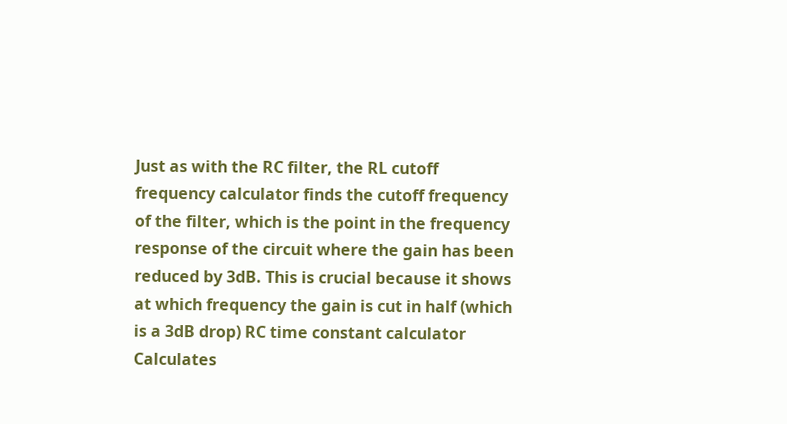Just as with the RC filter, the RL cutoff frequency calculator finds the cutoff frequency of the filter, which is the point in the frequency response of the circuit where the gain has been reduced by 3dB. This is crucial because it shows at which frequency the gain is cut in half (which is a 3dB drop) RC time constant calculator Calculates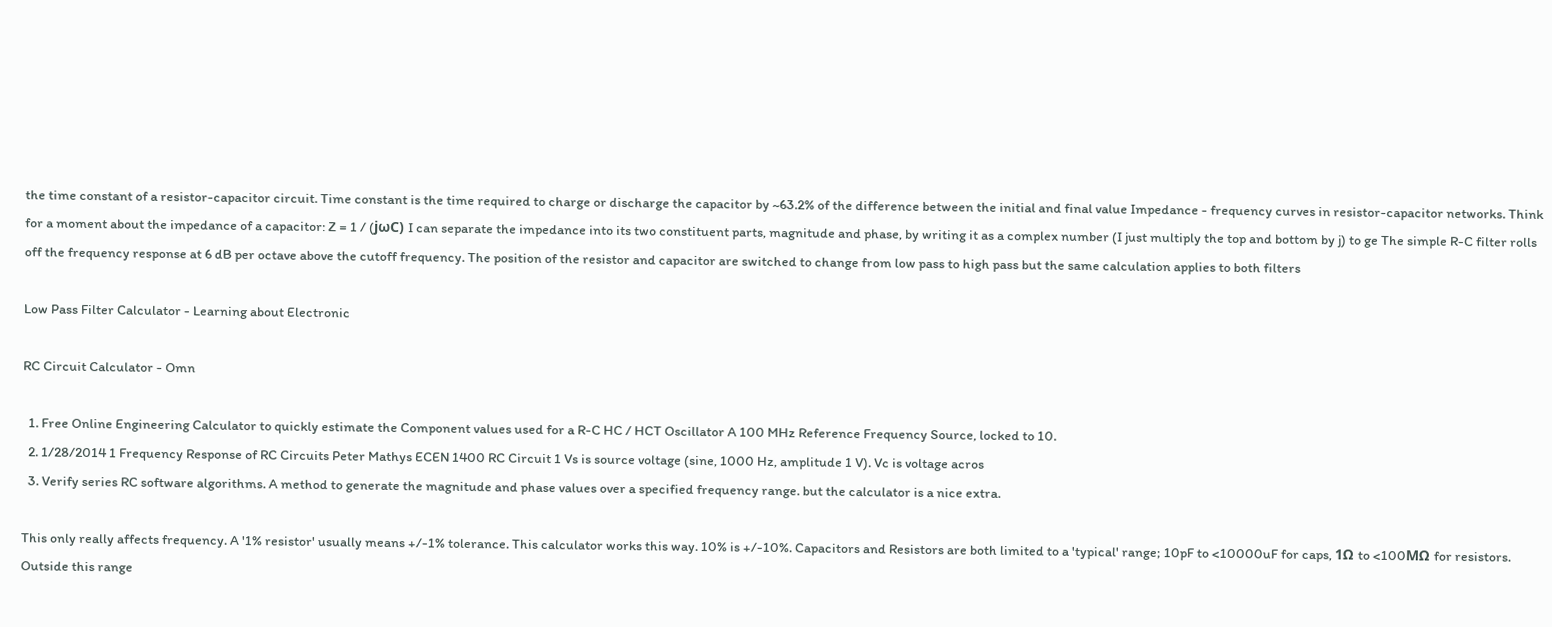the time constant of a resistor-capacitor circuit. Time constant is the time required to charge or discharge the capacitor by ~63.2% of the difference between the initial and final value Impedance - frequency curves in resistor-capacitor networks. Think for a moment about the impedance of a capacitor: Z = 1 / (jωC) I can separate the impedance into its two constituent parts, magnitude and phase, by writing it as a complex number (I just multiply the top and bottom by j) to ge The simple R-C filter rolls off the frequency response at 6 dB per octave above the cutoff frequency. The position of the resistor and capacitor are switched to change from low pass to high pass but the same calculation applies to both filters

Low Pass Filter Calculator - Learning about Electronic

RC Circuit Calculator - Omn

  1. Free Online Engineering Calculator to quickly estimate the Component values used for a R-C HC / HCT Oscillator A 100 MHz Reference Frequency Source, locked to 10.
  2. 1/28/2014 1 Frequency Response of RC Circuits Peter Mathys ECEN 1400 RC Circuit 1 Vs is source voltage (sine, 1000 Hz, amplitude 1 V). Vc is voltage acros
  3. Verify series RC software algorithms. A method to generate the magnitude and phase values over a specified frequency range. but the calculator is a nice extra.

This only really affects frequency. A '1% resistor' usually means +/-1% tolerance. This calculator works this way. 10% is +/-10%. Capacitors and Resistors are both limited to a 'typical' range; 10pF to <10000uF for caps, 1Ω to <100MΩ for resistors. Outside this range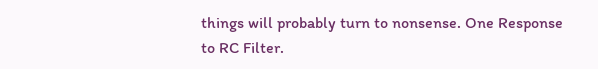things will probably turn to nonsense. One Response to RC Filter.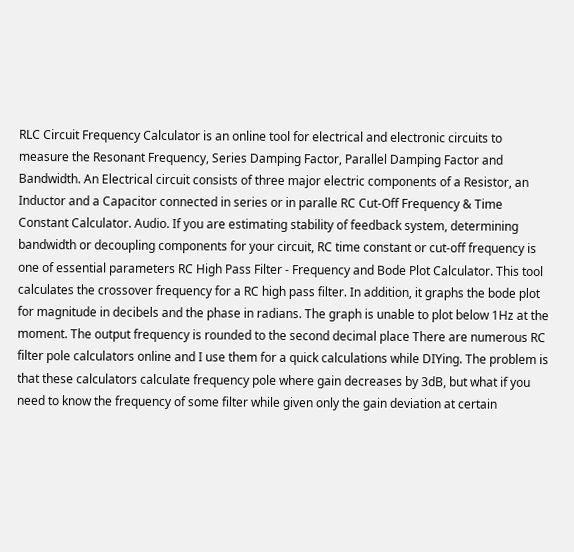RLC Circuit Frequency Calculator is an online tool for electrical and electronic circuits to measure the Resonant Frequency, Series Damping Factor, Parallel Damping Factor and Bandwidth. An Electrical circuit consists of three major electric components of a Resistor, an Inductor and a Capacitor connected in series or in paralle RC Cut-Off Frequency & Time Constant Calculator. Audio. If you are estimating stability of feedback system, determining bandwidth or decoupling components for your circuit, RC time constant or cut-off frequency is one of essential parameters RC High Pass Filter - Frequency and Bode Plot Calculator. This tool calculates the crossover frequency for a RC high pass filter. In addition, it graphs the bode plot for magnitude in decibels and the phase in radians. The graph is unable to plot below 1Hz at the moment. The output frequency is rounded to the second decimal place There are numerous RC filter pole calculators online and I use them for a quick calculations while DIYing. The problem is that these calculators calculate frequency pole where gain decreases by 3dB, but what if you need to know the frequency of some filter while given only the gain deviation at certain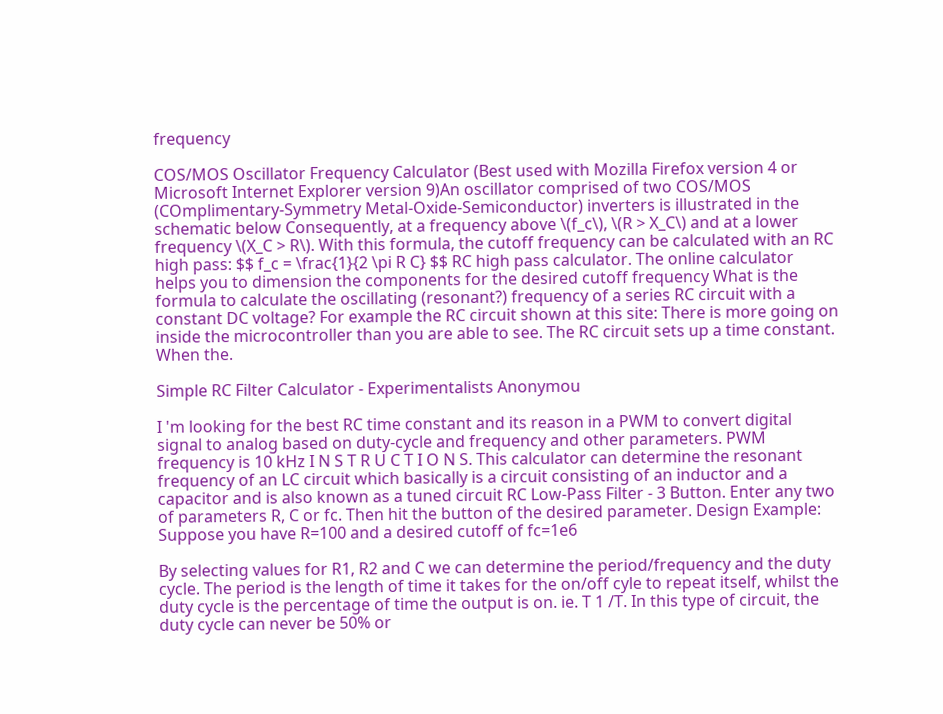frequency

COS/MOS Oscillator Frequency Calculator (Best used with Mozilla Firefox version 4 or Microsoft Internet Explorer version 9)An oscillator comprised of two COS/MOS (COmplimentary-Symmetry Metal-Oxide-Semiconductor) inverters is illustrated in the schematic below Consequently, at a frequency above \(f_c\), \(R > X_C\) and at a lower frequency \(X_C > R\). With this formula, the cutoff frequency can be calculated with an RC high pass: $$ f_c = \frac{1}{2 \pi R C} $$ RC high pass calculator. The online calculator helps you to dimension the components for the desired cutoff frequency What is the formula to calculate the oscillating (resonant?) frequency of a series RC circuit with a constant DC voltage? For example the RC circuit shown at this site: There is more going on inside the microcontroller than you are able to see. The RC circuit sets up a time constant. When the.

Simple RC Filter Calculator - Experimentalists Anonymou

I 'm looking for the best RC time constant and its reason in a PWM to convert digital signal to analog based on duty-cycle and frequency and other parameters. PWM frequency is 10 kHz I N S T R U C T I O N S. This calculator can determine the resonant frequency of an LC circuit which basically is a circuit consisting of an inductor and a capacitor and is also known as a tuned circuit RC Low-Pass Filter - 3 Button. Enter any two of parameters R, C or fc. Then hit the button of the desired parameter. Design Example: Suppose you have R=100 and a desired cutoff of fc=1e6

By selecting values for R1, R2 and C we can determine the period/frequency and the duty cycle. The period is the length of time it takes for the on/off cyle to repeat itself, whilst the duty cycle is the percentage of time the output is on. ie. T 1 /T. In this type of circuit, the duty cycle can never be 50% or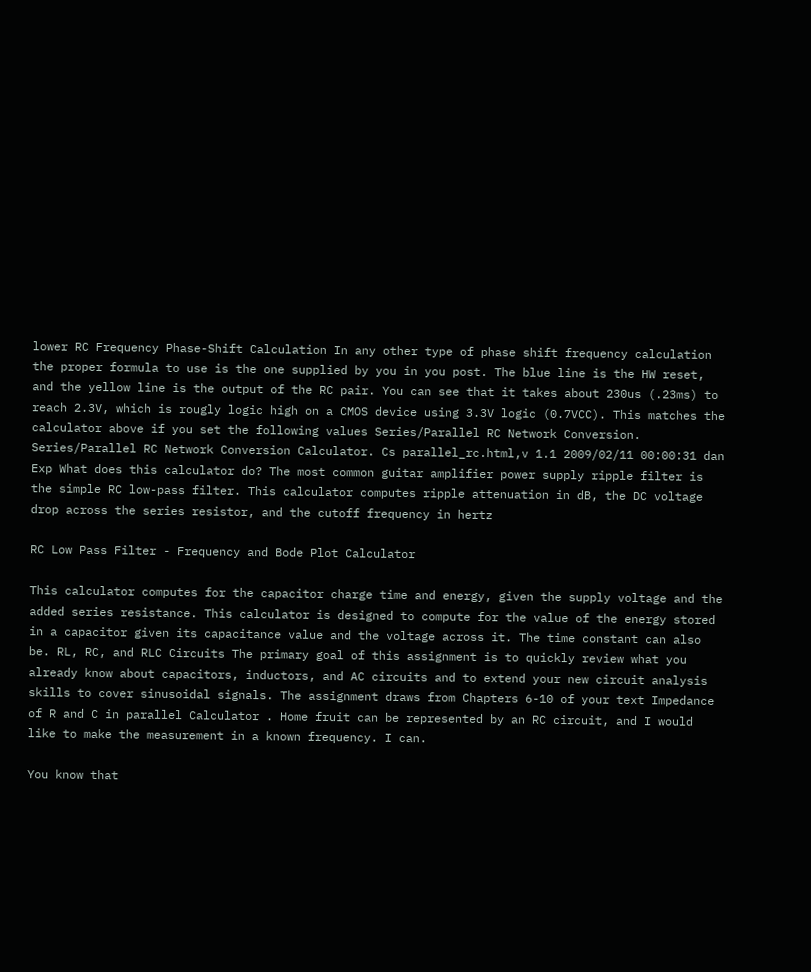lower RC Frequency Phase-Shift Calculation In any other type of phase shift frequency calculation the proper formula to use is the one supplied by you in you post. The blue line is the HW reset, and the yellow line is the output of the RC pair. You can see that it takes about 230us (.23ms) to reach 2.3V, which is rougly logic high on a CMOS device using 3.3V logic (0.7VCC). This matches the calculator above if you set the following values Series/Parallel RC Network Conversion. Series/Parallel RC Network Conversion Calculator. Cs parallel_rc.html,v 1.1 2009/02/11 00:00:31 dan Exp What does this calculator do? The most common guitar amplifier power supply ripple filter is the simple RC low-pass filter. This calculator computes ripple attenuation in dB, the DC voltage drop across the series resistor, and the cutoff frequency in hertz

RC Low Pass Filter - Frequency and Bode Plot Calculator

This calculator computes for the capacitor charge time and energy, given the supply voltage and the added series resistance. This calculator is designed to compute for the value of the energy stored in a capacitor given its capacitance value and the voltage across it. The time constant can also be. RL, RC, and RLC Circuits The primary goal of this assignment is to quickly review what you already know about capacitors, inductors, and AC circuits and to extend your new circuit analysis skills to cover sinusoidal signals. The assignment draws from Chapters 6-10 of your text Impedance of R and C in parallel Calculator . Home fruit can be represented by an RC circuit, and I would like to make the measurement in a known frequency. I can.

You know that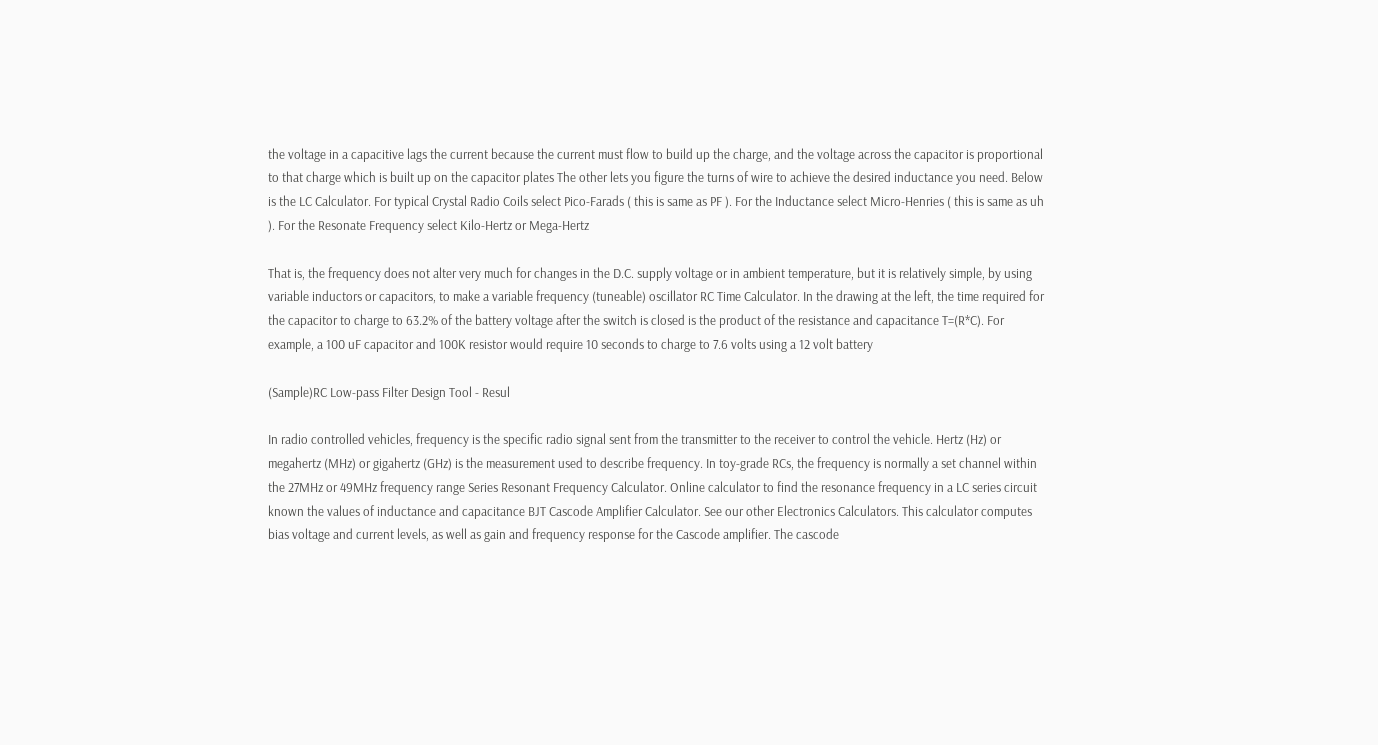the voltage in a capacitive lags the current because the current must flow to build up the charge, and the voltage across the capacitor is proportional to that charge which is built up on the capacitor plates The other lets you figure the turns of wire to achieve the desired inductance you need. Below is the LC Calculator. For typical Crystal Radio Coils select Pico-Farads ( this is same as PF ). For the Inductance select Micro-Henries ( this is same as uh ). For the Resonate Frequency select Kilo-Hertz or Mega-Hertz

That is, the frequency does not alter very much for changes in the D.C. supply voltage or in ambient temperature, but it is relatively simple, by using variable inductors or capacitors, to make a variable frequency (tuneable) oscillator RC Time Calculator. In the drawing at the left, the time required for the capacitor to charge to 63.2% of the battery voltage after the switch is closed is the product of the resistance and capacitance T=(R*C). For example, a 100 uF capacitor and 100K resistor would require 10 seconds to charge to 7.6 volts using a 12 volt battery

(Sample)RC Low-pass Filter Design Tool - Resul

In radio controlled vehicles, frequency is the specific radio signal sent from the transmitter to the receiver to control the vehicle. Hertz (Hz) or megahertz (MHz) or gigahertz (GHz) is the measurement used to describe frequency. In toy-grade RCs, the frequency is normally a set channel within the 27MHz or 49MHz frequency range Series Resonant Frequency Calculator. Online calculator to find the resonance frequency in a LC series circuit known the values of inductance and capacitance BJT Cascode Amplifier Calculator. See our other Electronics Calculators. This calculator computes bias voltage and current levels, as well as gain and frequency response for the Cascode amplifier. The cascode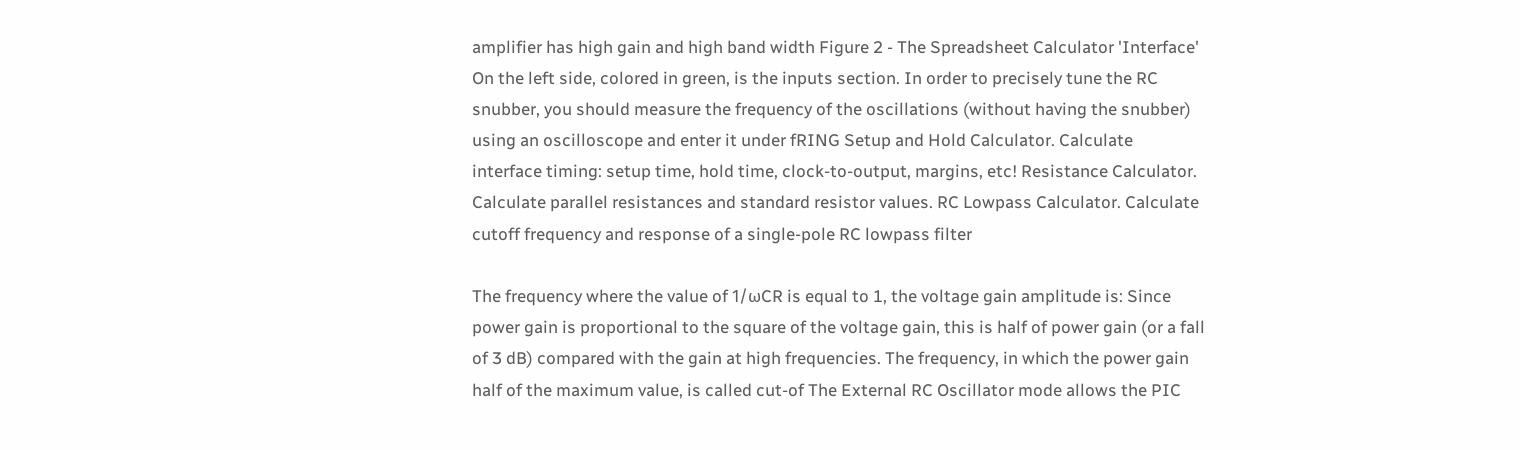amplifier has high gain and high band width Figure 2 - The Spreadsheet Calculator 'Interface' On the left side, colored in green, is the inputs section. In order to precisely tune the RC snubber, you should measure the frequency of the oscillations (without having the snubber) using an oscilloscope and enter it under fRING Setup and Hold Calculator. Calculate interface timing: setup time, hold time, clock-to-output, margins, etc! Resistance Calculator. Calculate parallel resistances and standard resistor values. RC Lowpass Calculator. Calculate cutoff frequency and response of a single-pole RC lowpass filter

The frequency where the value of 1/ωCR is equal to 1, the voltage gain amplitude is: Since power gain is proportional to the square of the voltage gain, this is half of power gain (or a fall of 3 dB) compared with the gain at high frequencies. The frequency, in which the power gain half of the maximum value, is called cut-of The External RC Oscillator mode allows the PIC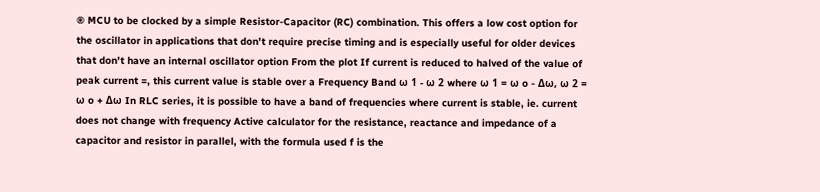® MCU to be clocked by a simple Resistor-Capacitor (RC) combination. This offers a low cost option for the oscillator in applications that don't require precise timing and is especially useful for older devices that don't have an internal oscillator option From the plot If current is reduced to halved of the value of peak current =, this current value is stable over a Frequency Band ω 1 - ω 2 where ω 1 = ω o - Δω, ω 2 = ω o + Δω In RLC series, it is possible to have a band of frequencies where current is stable, ie. current does not change with frequency Active calculator for the resistance, reactance and impedance of a capacitor and resistor in parallel, with the formula used f is the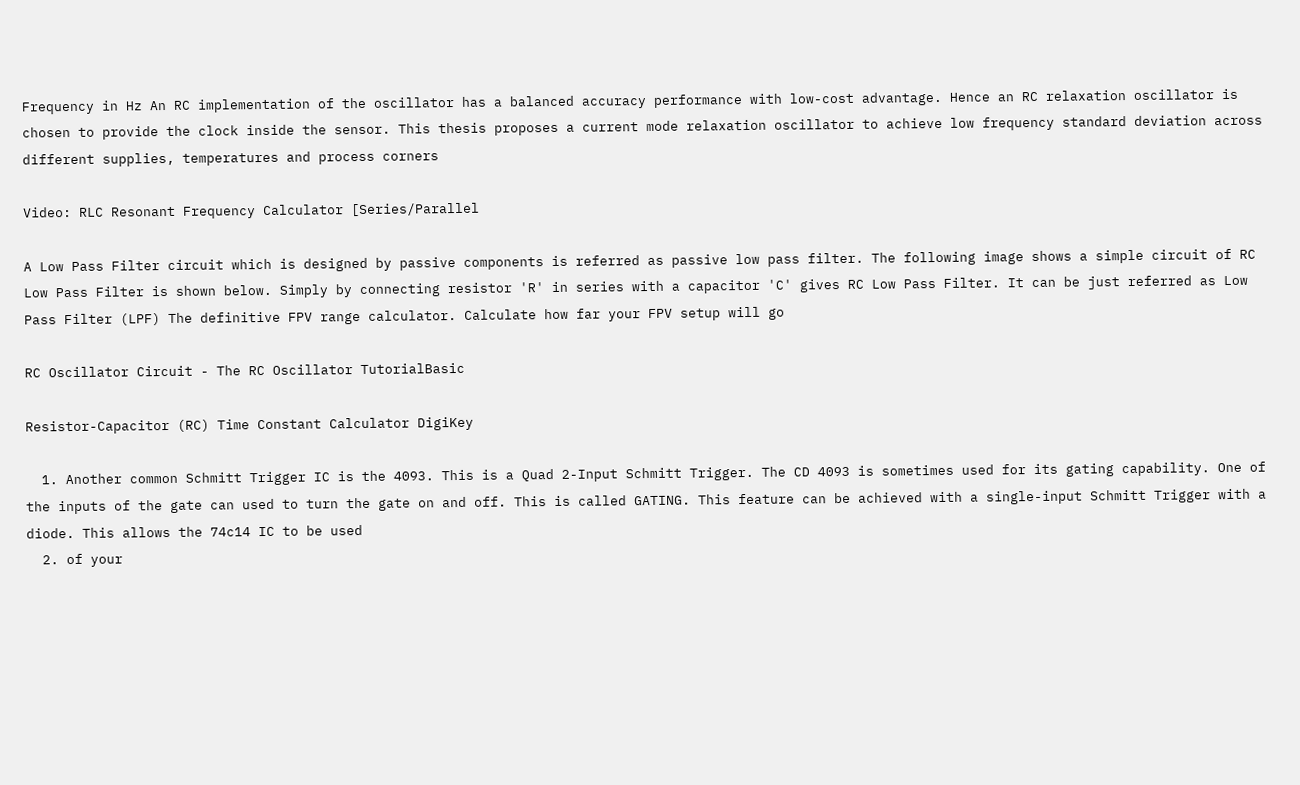Frequency in Hz An RC implementation of the oscillator has a balanced accuracy performance with low-cost advantage. Hence an RC relaxation oscillator is chosen to provide the clock inside the sensor. This thesis proposes a current mode relaxation oscillator to achieve low frequency standard deviation across different supplies, temperatures and process corners

Video: RLC Resonant Frequency Calculator [Series/Parallel

A Low Pass Filter circuit which is designed by passive components is referred as passive low pass filter. The following image shows a simple circuit of RC Low Pass Filter is shown below. Simply by connecting resistor 'R' in series with a capacitor 'C' gives RC Low Pass Filter. It can be just referred as Low Pass Filter (LPF) The definitive FPV range calculator. Calculate how far your FPV setup will go

RC Oscillator Circuit - The RC Oscillator TutorialBasic

Resistor-Capacitor (RC) Time Constant Calculator DigiKey

  1. Another common Schmitt Trigger IC is the 4093. This is a Quad 2-Input Schmitt Trigger. The CD 4093 is sometimes used for its gating capability. One of the inputs of the gate can used to turn the gate on and off. This is called GATING. This feature can be achieved with a single-input Schmitt Trigger with a diode. This allows the 74c14 IC to be used
  2. of your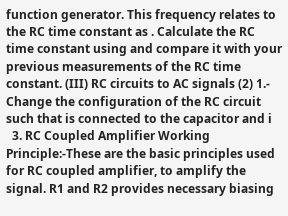function generator. This frequency relates to the RC time constant as . Calculate the RC time constant using and compare it with your previous measurements of the RC time constant. (III) RC circuits to AC signals (2) 1.- Change the configuration of the RC circuit such that is connected to the capacitor and i
  3. RC Coupled Amplifier Working Principle:-These are the basic principles used for RC coupled amplifier, to amplify the signal. R1 and R2 provides necessary biasing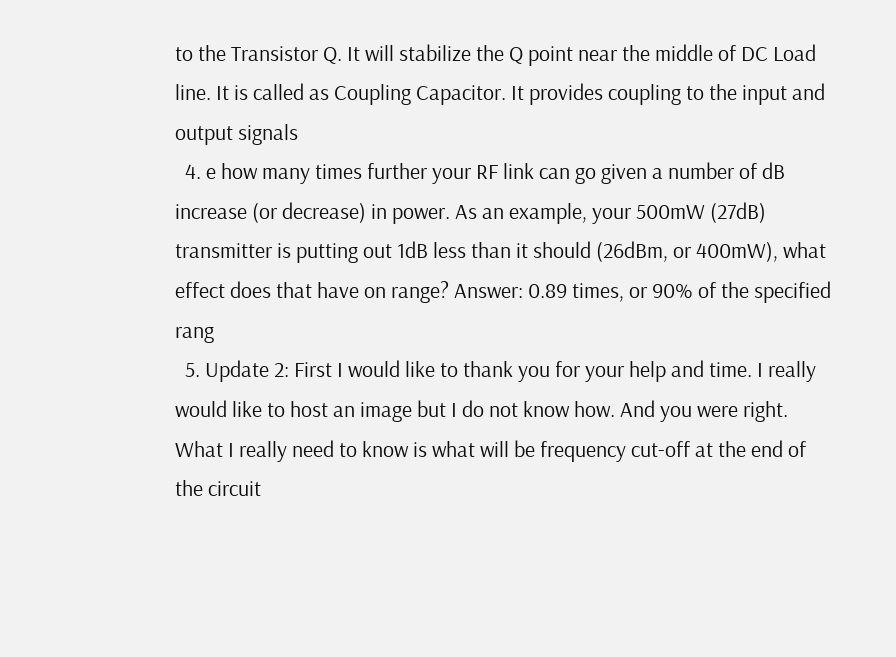to the Transistor Q. It will stabilize the Q point near the middle of DC Load line. It is called as Coupling Capacitor. It provides coupling to the input and output signals
  4. e how many times further your RF link can go given a number of dB increase (or decrease) in power. As an example, your 500mW (27dB) transmitter is putting out 1dB less than it should (26dBm, or 400mW), what effect does that have on range? Answer: 0.89 times, or 90% of the specified rang
  5. Update 2: First I would like to thank you for your help and time. I really would like to host an image but I do not know how. And you were right. What I really need to know is what will be frequency cut-off at the end of the circuit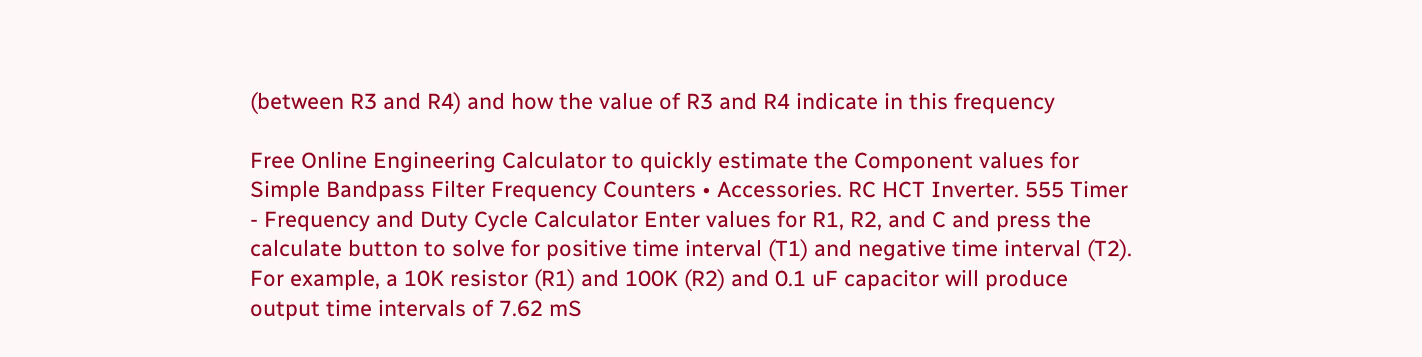(between R3 and R4) and how the value of R3 and R4 indicate in this frequency

Free Online Engineering Calculator to quickly estimate the Component values for Simple Bandpass Filter Frequency Counters • Accessories. RC HCT Inverter. 555 Timer - Frequency and Duty Cycle Calculator Enter values for R1, R2, and C and press the calculate button to solve for positive time interval (T1) and negative time interval (T2). For example, a 10K resistor (R1) and 100K (R2) and 0.1 uF capacitor will produce output time intervals of 7.62 mS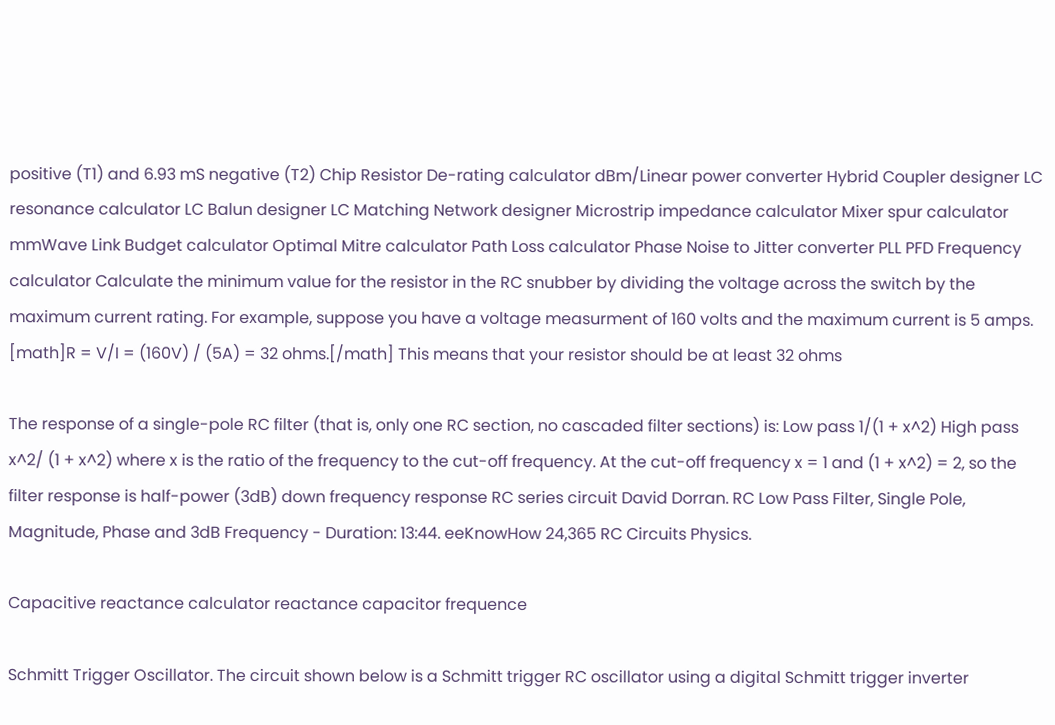positive (T1) and 6.93 mS negative (T2) Chip Resistor De-rating calculator dBm/Linear power converter Hybrid Coupler designer LC resonance calculator LC Balun designer LC Matching Network designer Microstrip impedance calculator Mixer spur calculator mmWave Link Budget calculator Optimal Mitre calculator Path Loss calculator Phase Noise to Jitter converter PLL PFD Frequency calculator Calculate the minimum value for the resistor in the RC snubber by dividing the voltage across the switch by the maximum current rating. For example, suppose you have a voltage measurment of 160 volts and the maximum current is 5 amps. [math]R = V/I = (160V) / (5A) = 32 ohms.[/math] This means that your resistor should be at least 32 ohms

The response of a single-pole RC filter (that is, only one RC section, no cascaded filter sections) is: Low pass 1/(1 + x^2) High pass x^2/ (1 + x^2) where x is the ratio of the frequency to the cut-off frequency. At the cut-off frequency x = 1 and (1 + x^2) = 2, so the filter response is half-power (3dB) down frequency response RC series circuit David Dorran. RC Low Pass Filter, Single Pole, Magnitude, Phase and 3dB Frequency - Duration: 13:44. eeKnowHow 24,365 RC Circuits Physics.

Capacitive reactance calculator reactance capacitor frequence

Schmitt Trigger Oscillator. The circuit shown below is a Schmitt trigger RC oscillator using a digital Schmitt trigger inverter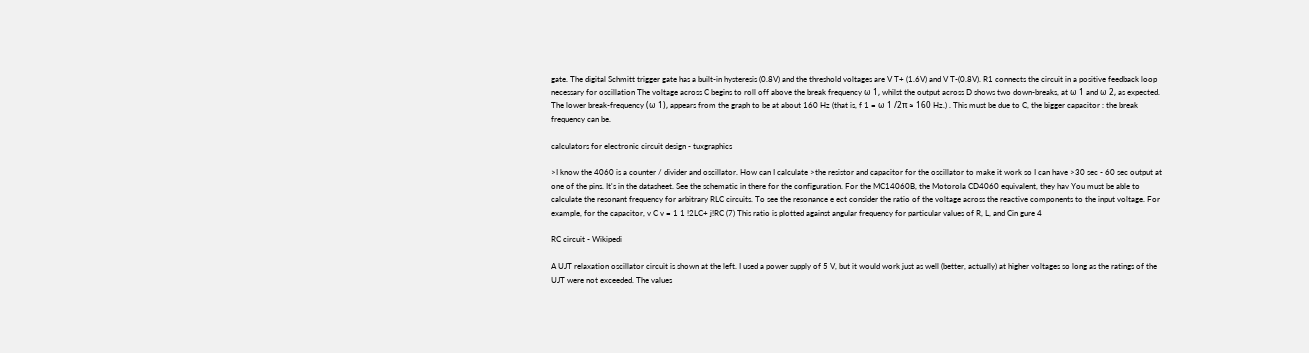gate. The digital Schmitt trigger gate has a built-in hysteresis (0.8V) and the threshold voltages are V T+ (1.6V) and V T-(0.8V). R1 connects the circuit in a positive feedback loop necessary for oscillation The voltage across C begins to roll off above the break frequency ω 1, whilst the output across D shows two down-breaks, at ω 1 and ω 2, as expected. The lower break-frequency (ω 1), appears from the graph to be at about 160 Hz (that is, f 1 = ω 1 /2π ≈ 160 Hz.) . This must be due to C, the bigger capacitor : the break frequency can be.

calculators for electronic circuit design - tuxgraphics

>I know the 4060 is a counter / divider and oscillator. How can I calculate >the resistor and capacitor for the oscillator to make it work so I can have >30 sec - 60 sec output at one of the pins. It's in the datasheet. See the schematic in there for the configuration. For the MC14060B, the Motorola CD4060 equivalent, they hav You must be able to calculate the resonant frequency for arbitrary RLC circuits. To see the resonance e ect consider the ratio of the voltage across the reactive components to the input voltage. For example, for the capacitor, v C v = 1 1 !2LC+ j!RC (7) This ratio is plotted against angular frequency for particular values of R, L, and Cin gure 4

RC circuit - Wikipedi

A UJT relaxation oscillator circuit is shown at the left. I used a power supply of 5 V, but it would work just as well (better, actually) at higher voltages so long as the ratings of the UJT were not exceeded. The values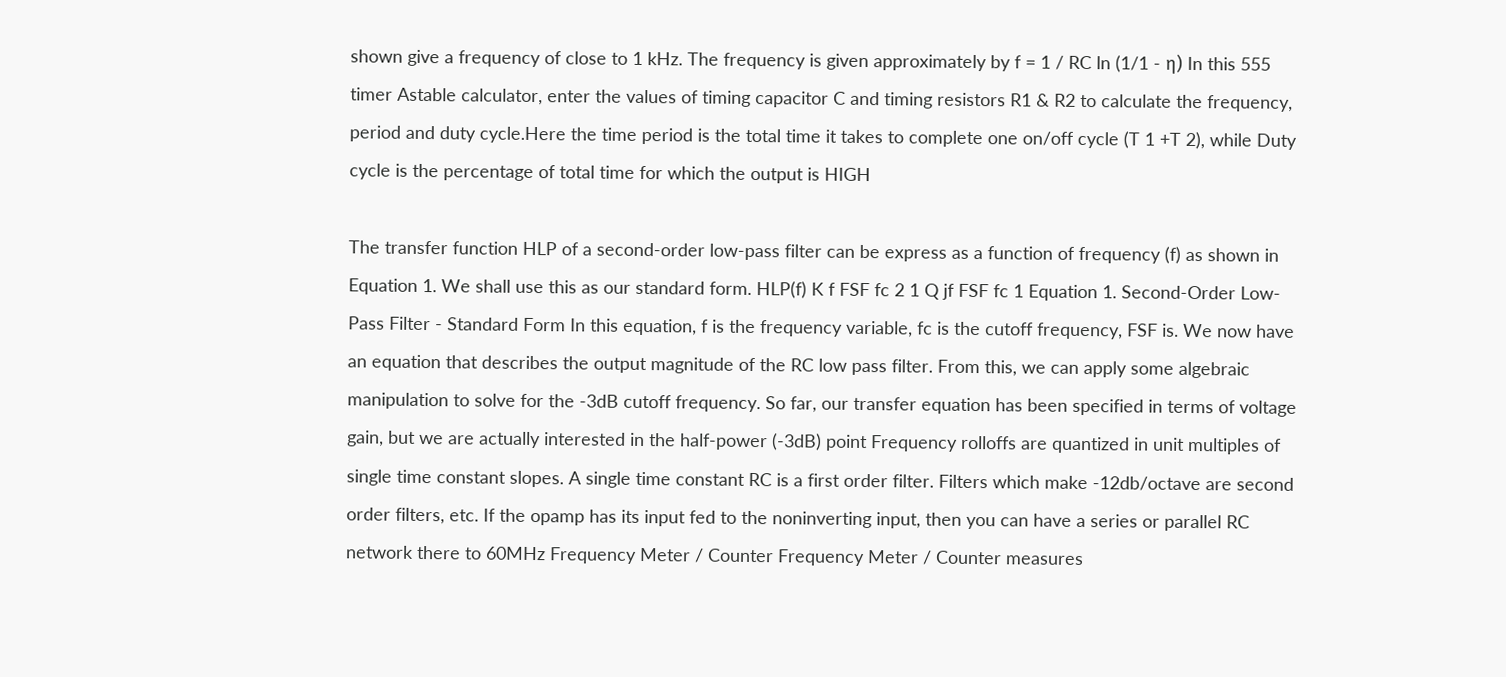shown give a frequency of close to 1 kHz. The frequency is given approximately by f = 1 / RC ln (1/1 - η) In this 555 timer Astable calculator, enter the values of timing capacitor C and timing resistors R1 & R2 to calculate the frequency, period and duty cycle.Here the time period is the total time it takes to complete one on/off cycle (T 1 +T 2), while Duty cycle is the percentage of total time for which the output is HIGH

The transfer function HLP of a second-order low-pass filter can be express as a function of frequency (f) as shown in Equation 1. We shall use this as our standard form. HLP(f) K f FSF fc 2 1 Q jf FSF fc 1 Equation 1. Second-Order Low-Pass Filter - Standard Form In this equation, f is the frequency variable, fc is the cutoff frequency, FSF is. We now have an equation that describes the output magnitude of the RC low pass filter. From this, we can apply some algebraic manipulation to solve for the -3dB cutoff frequency. So far, our transfer equation has been specified in terms of voltage gain, but we are actually interested in the half-power (-3dB) point Frequency rolloffs are quantized in unit multiples of single time constant slopes. A single time constant RC is a first order filter. Filters which make -12db/octave are second order filters, etc. If the opamp has its input fed to the noninverting input, then you can have a series or parallel RC network there to 60MHz Frequency Meter / Counter Frequency Meter / Counter measures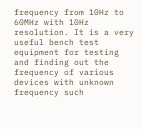frequency from 10Hz to 60MHz with 10Hz resolution. It is a very useful bench test equipment for testing and finding out the frequency of various devices with unknown frequency such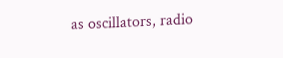as oscillators, radio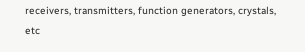receivers, transmitters, function generators, crystals, etc